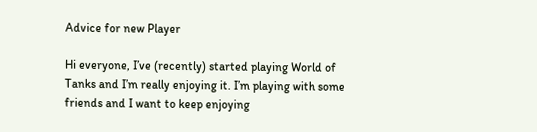Advice for new Player

Hi everyone, I’ve (recently) started playing World of Tanks and I’m really enjoying it. I’m playing with some friends and I want to keep enjoying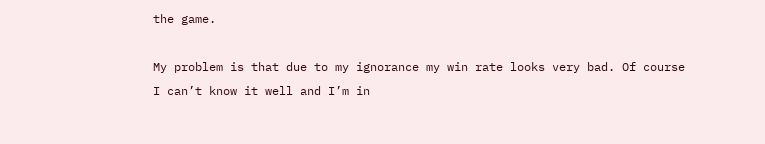the game.

My problem is that due to my ignorance my win rate looks very bad. Of course I can’t know it well and I’m in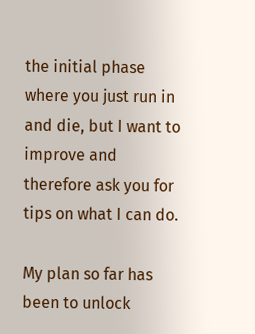the initial phase where you just run in and die, but I want to improve and therefore ask you for tips on what I can do.

My plan so far has been to unlock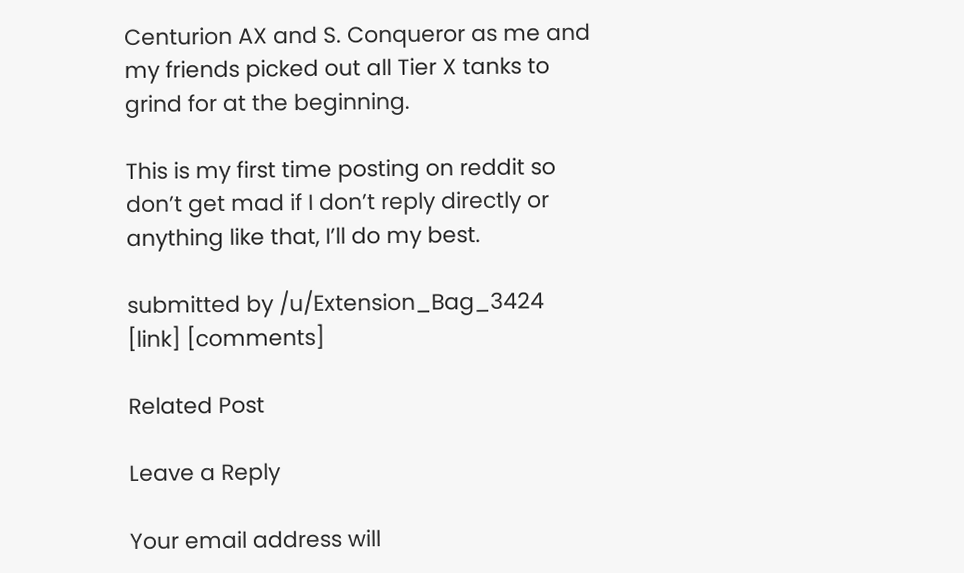Centurion AX and S. Conqueror as me and my friends picked out all Tier X tanks to grind for at the beginning.

This is my first time posting on reddit so don’t get mad if I don’t reply directly or anything like that, I’ll do my best.

submitted by /u/Extension_Bag_3424
[link] [comments]

Related Post

Leave a Reply

Your email address will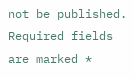not be published. Required fields are marked *